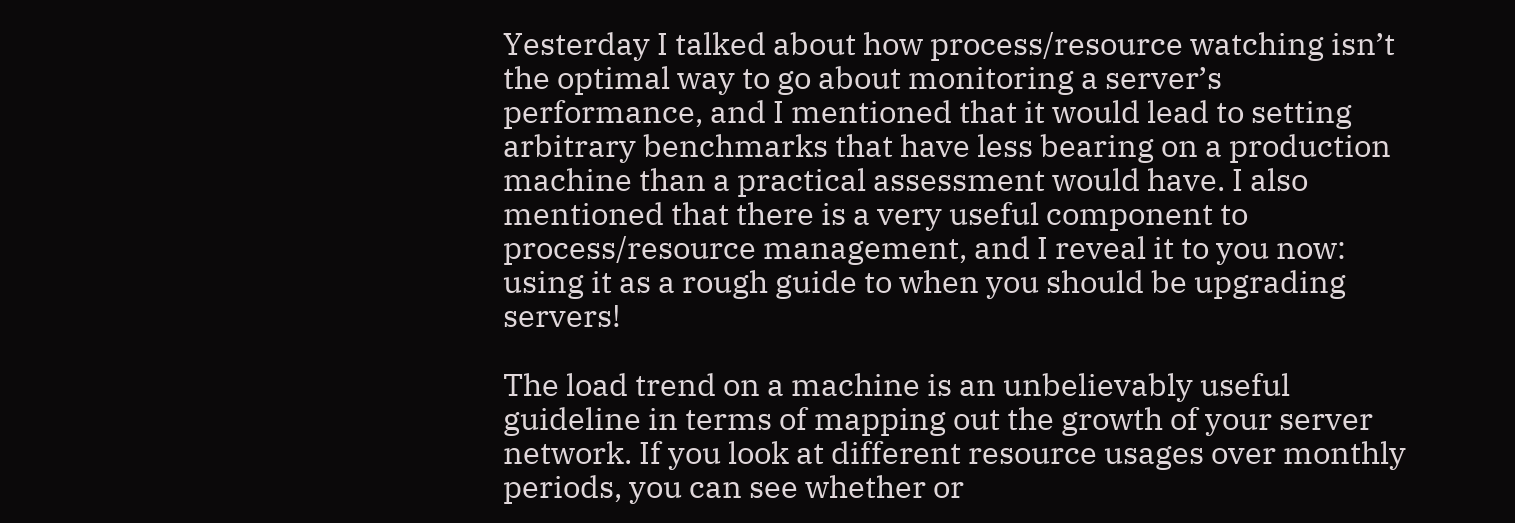Yesterday I talked about how process/resource watching isn’t the optimal way to go about monitoring a server’s performance, and I mentioned that it would lead to setting arbitrary benchmarks that have less bearing on a production machine than a practical assessment would have. I also mentioned that there is a very useful component to process/resource management, and I reveal it to you now: using it as a rough guide to when you should be upgrading servers!

The load trend on a machine is an unbelievably useful guideline in terms of mapping out the growth of your server network. If you look at different resource usages over monthly periods, you can see whether or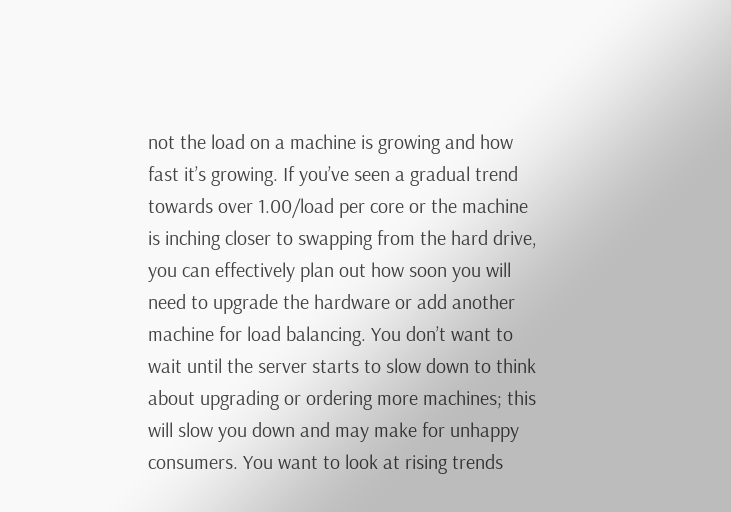not the load on a machine is growing and how fast it’s growing. If you’ve seen a gradual trend towards over 1.00/load per core or the machine is inching closer to swapping from the hard drive, you can effectively plan out how soon you will need to upgrade the hardware or add another machine for load balancing. You don’t want to wait until the server starts to slow down to think about upgrading or ordering more machines; this will slow you down and may make for unhappy consumers. You want to look at rising trends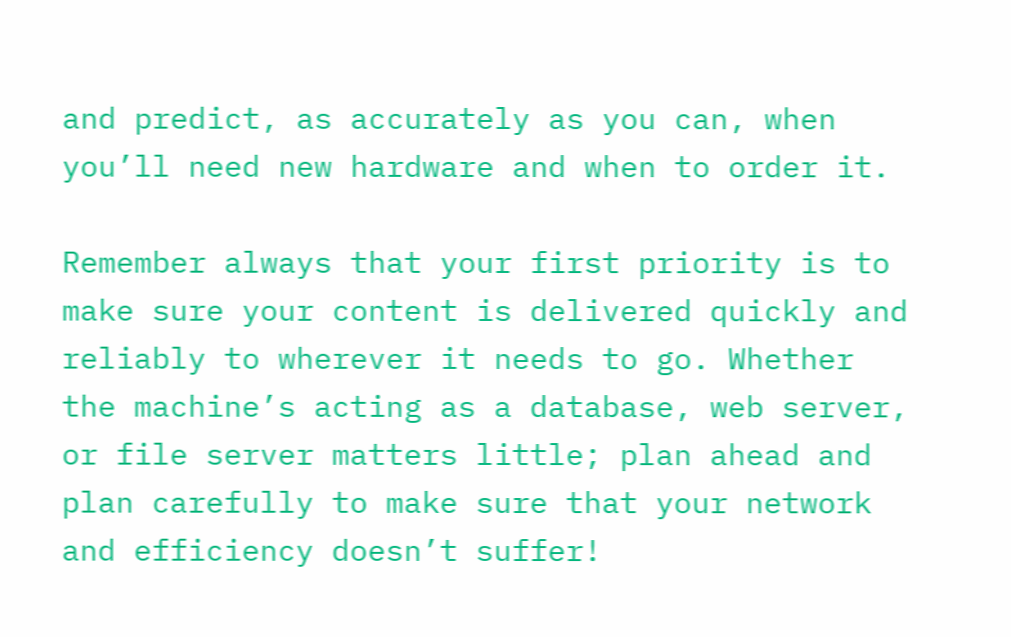and predict, as accurately as you can, when you’ll need new hardware and when to order it.

Remember always that your first priority is to make sure your content is delivered quickly and reliably to wherever it needs to go. Whether the machine’s acting as a database, web server, or file server matters little; plan ahead and plan carefully to make sure that your network and efficiency doesn’t suffer!